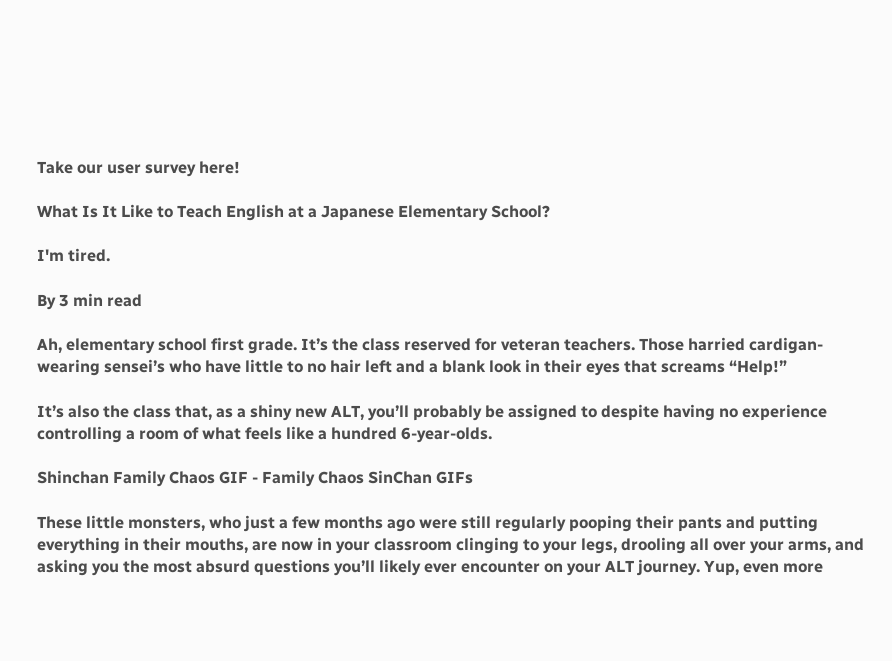Take our user survey here!

What Is It Like to Teach English at a Japanese Elementary School?

I'm tired.

By 3 min read

Ah, elementary school first grade. It’s the class reserved for veteran teachers. Those harried cardigan-wearing sensei’s who have little to no hair left and a blank look in their eyes that screams “Help!”

It’s also the class that, as a shiny new ALT, you’ll probably be assigned to despite having no experience controlling a room of what feels like a hundred 6-year-olds.

Shinchan Family Chaos GIF - Family Chaos SinChan GIFs

These little monsters, who just a few months ago were still regularly pooping their pants and putting everything in their mouths, are now in your classroom clinging to your legs, drooling all over your arms, and asking you the most absurd questions you’ll likely ever encounter on your ALT journey. Yup, even more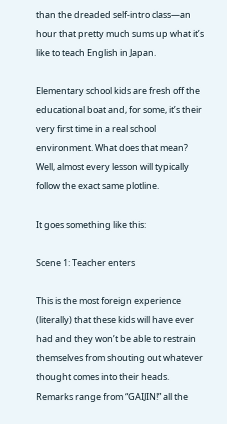than the dreaded self-intro class—an hour that pretty much sums up what it’s like to teach English in Japan.

Elementary school kids are fresh off the educational boat and, for some, it’s their very first time in a real school environment. What does that mean? Well, almost every lesson will typically follow the exact same plotline.

It goes something like this:

Scene 1: Teacher enters

This is the most foreign experience (literally) that these kids will have ever had and they won’t be able to restrain themselves from shouting out whatever thought comes into their heads. Remarks range from “GAIJIN!” all the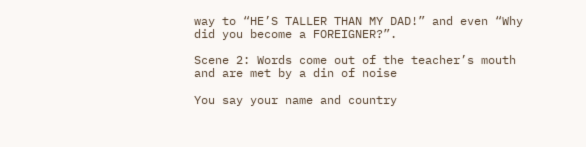way to “HE’S TALLER THAN MY DAD!” and even “Why did you become a FOREIGNER?”.

Scene 2: Words come out of the teacher’s mouth and are met by a din of noise

You say your name and country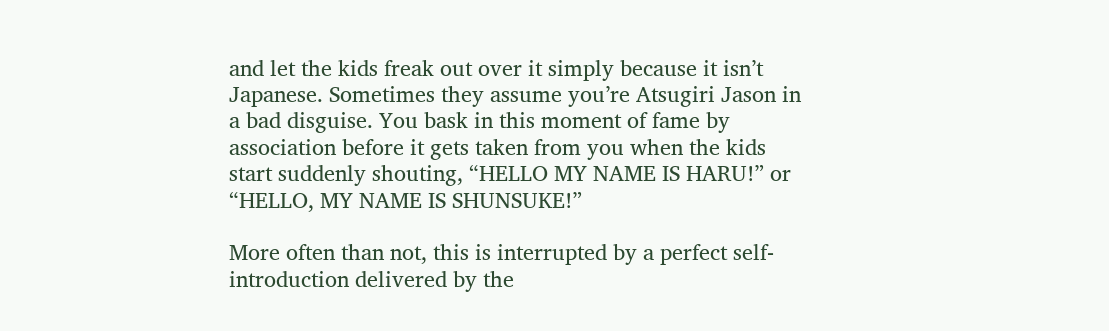and let the kids freak out over it simply because it isn’t Japanese. Sometimes they assume you’re Atsugiri Jason in a bad disguise. You bask in this moment of fame by association before it gets taken from you when the kids start suddenly shouting, “HELLO MY NAME IS HARU!” or “HELLO, MY NAME IS SHUNSUKE!”

More often than not, this is interrupted by a perfect self-introduction delivered by the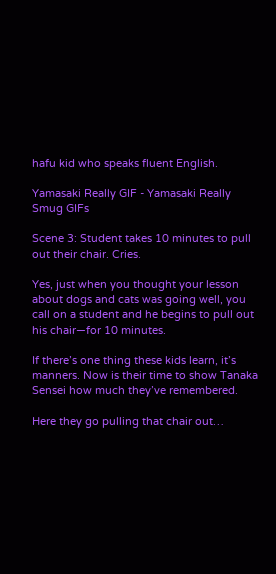hafu kid who speaks fluent English.

Yamasaki Really GIF - Yamasaki Really Smug GIFs

Scene 3: Student takes 10 minutes to pull out their chair. Cries.

Yes, just when you thought your lesson about dogs and cats was going well, you call on a student and he begins to pull out his chair—for 10 minutes.

If there’s one thing these kids learn, it’s manners. Now is their time to show Tanaka Sensei how much they’ve remembered.

Here they go pulling that chair out…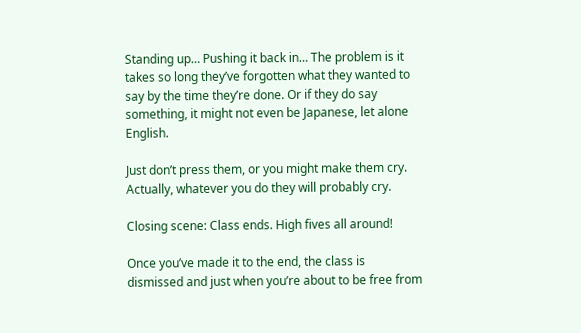Standing up… Pushing it back in… The problem is it takes so long they’ve forgotten what they wanted to say by the time they’re done. Or if they do say something, it might not even be Japanese, let alone English.

Just don’t press them, or you might make them cry. Actually, whatever you do they will probably cry.

Closing scene: Class ends. High fives all around!

Once you’ve made it to the end, the class is dismissed and just when you’re about to be free from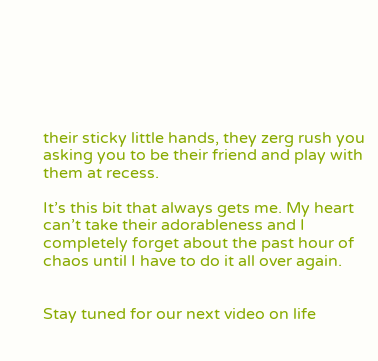their sticky little hands, they zerg rush you asking you to be their friend and play with them at recess.

It’s this bit that always gets me. My heart can’t take their adorableness and I completely forget about the past hour of chaos until I have to do it all over again.


Stay tuned for our next video on life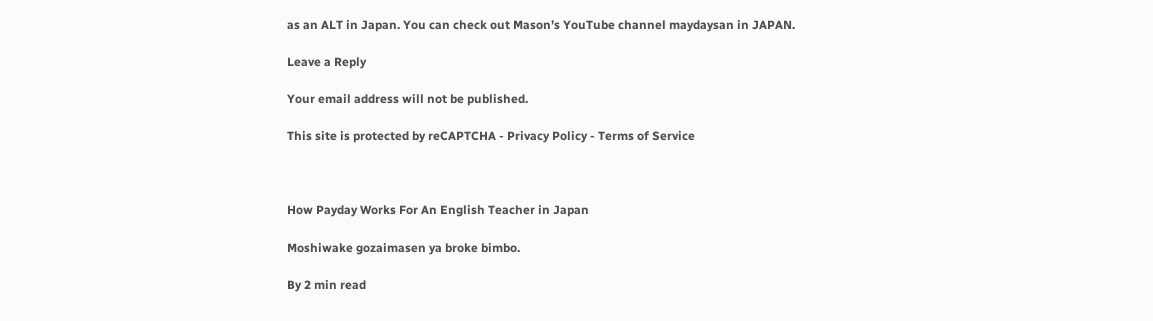as an ALT in Japan. You can check out Mason’s YouTube channel maydaysan in JAPAN.

Leave a Reply

Your email address will not be published.

This site is protected by reCAPTCHA - Privacy Policy - Terms of Service



How Payday Works For An English Teacher in Japan

Moshiwake gozaimasen ya broke bimbo.

By 2 min read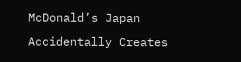McDonald’s Japan Accidentally Creates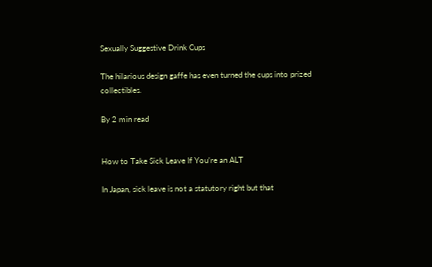Sexually Suggestive Drink Cups

The hilarious design gaffe has even turned the cups into prized collectibles.

By 2 min read


How to Take Sick Leave If You’re an ALT

In Japan, sick leave is not a statutory right but that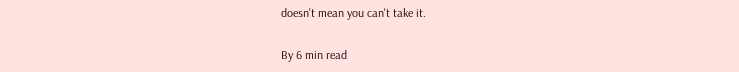doesn't mean you can't take it.

By 6 min read